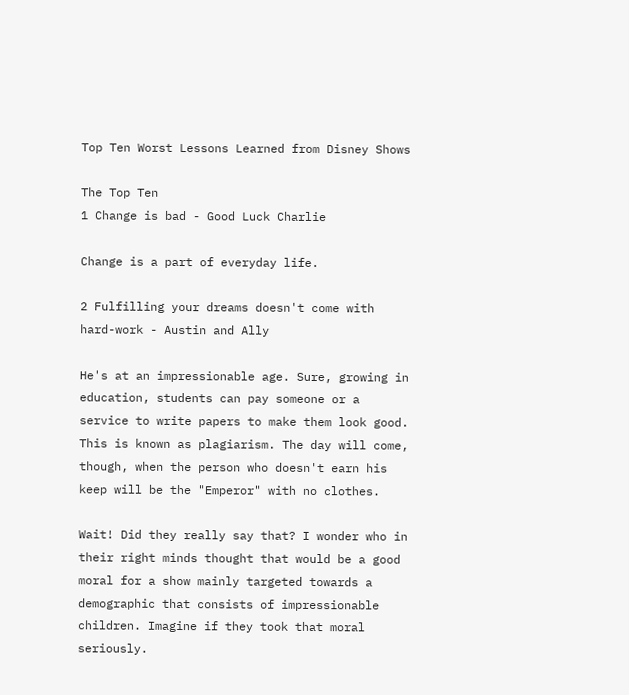Top Ten Worst Lessons Learned from Disney Shows

The Top Ten
1 Change is bad - Good Luck Charlie

Change is a part of everyday life.

2 Fulfilling your dreams doesn't come with hard-work - Austin and Ally

He's at an impressionable age. Sure, growing in education, students can pay someone or a service to write papers to make them look good. This is known as plagiarism. The day will come, though, when the person who doesn't earn his keep will be the "Emperor" with no clothes.

Wait! Did they really say that? I wonder who in their right minds thought that would be a good moral for a show mainly targeted towards a demographic that consists of impressionable children. Imagine if they took that moral seriously.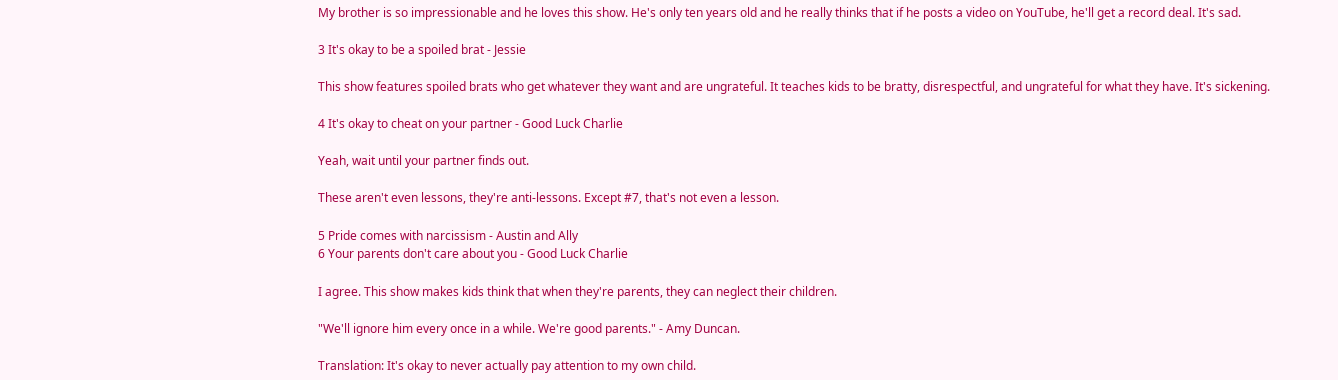My brother is so impressionable and he loves this show. He's only ten years old and he really thinks that if he posts a video on YouTube, he'll get a record deal. It's sad.

3 It's okay to be a spoiled brat - Jessie

This show features spoiled brats who get whatever they want and are ungrateful. It teaches kids to be bratty, disrespectful, and ungrateful for what they have. It's sickening.

4 It's okay to cheat on your partner - Good Luck Charlie

Yeah, wait until your partner finds out.

These aren't even lessons, they're anti-lessons. Except #7, that's not even a lesson.

5 Pride comes with narcissism - Austin and Ally
6 Your parents don't care about you - Good Luck Charlie

I agree. This show makes kids think that when they're parents, they can neglect their children.

"We'll ignore him every once in a while. We're good parents." - Amy Duncan.

Translation: It's okay to never actually pay attention to my own child.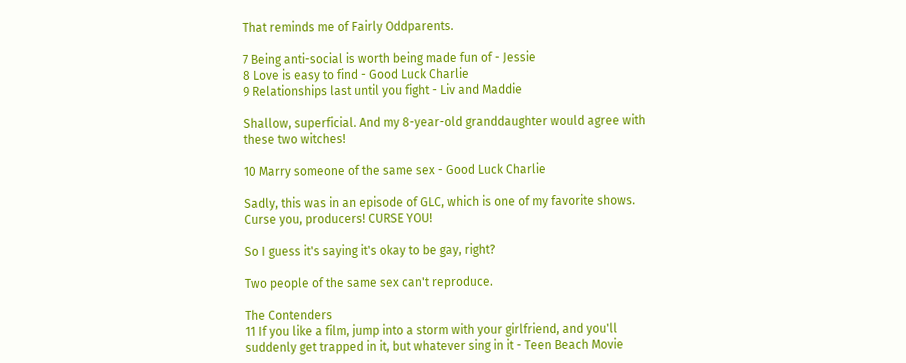That reminds me of Fairly Oddparents.

7 Being anti-social is worth being made fun of - Jessie
8 Love is easy to find - Good Luck Charlie
9 Relationships last until you fight - Liv and Maddie

Shallow, superficial. And my 8-year-old granddaughter would agree with these two witches!

10 Marry someone of the same sex - Good Luck Charlie

Sadly, this was in an episode of GLC, which is one of my favorite shows. Curse you, producers! CURSE YOU!

So I guess it's saying it's okay to be gay, right?

Two people of the same sex can't reproduce.

The Contenders
11 If you like a film, jump into a storm with your girlfriend, and you'll suddenly get trapped in it, but whatever sing in it - Teen Beach Movie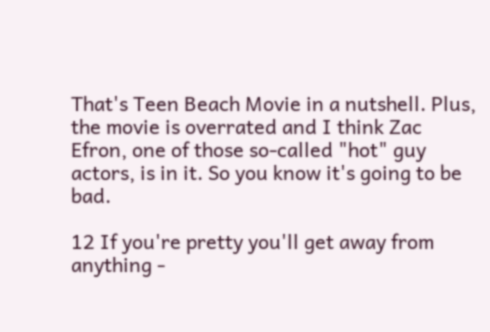That's Teen Beach Movie in a nutshell. Plus, the movie is overrated and I think Zac Efron, one of those so-called "hot" guy actors, is in it. So you know it's going to be bad.

12 If you're pretty you'll get away from anything -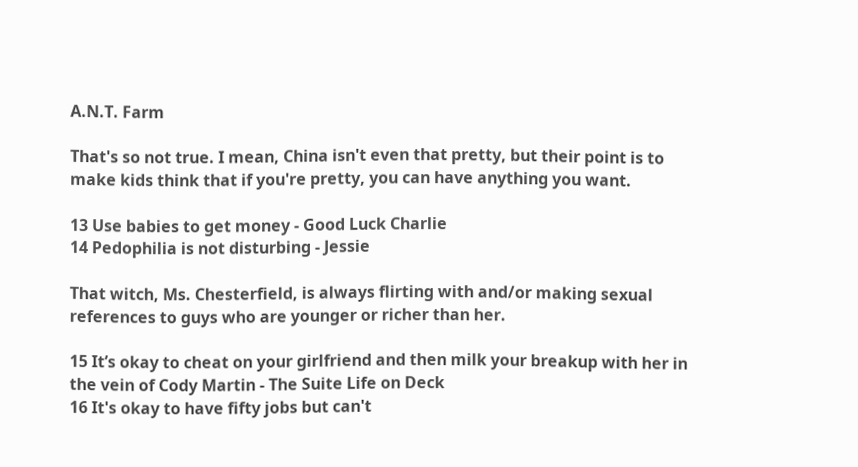A.N.T. Farm

That's so not true. I mean, China isn't even that pretty, but their point is to make kids think that if you're pretty, you can have anything you want.

13 Use babies to get money - Good Luck Charlie
14 Pedophilia is not disturbing - Jessie

That witch, Ms. Chesterfield, is always flirting with and/or making sexual references to guys who are younger or richer than her.

15 It’s okay to cheat on your girlfriend and then milk your breakup with her in the vein of Cody Martin - The Suite Life on Deck
16 It's okay to have fifty jobs but can't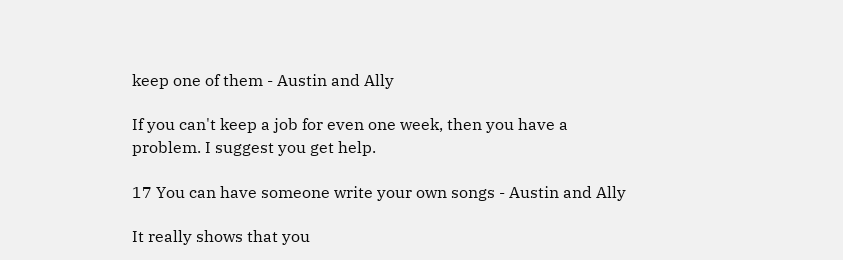keep one of them - Austin and Ally

If you can't keep a job for even one week, then you have a problem. I suggest you get help.

17 You can have someone write your own songs - Austin and Ally

It really shows that you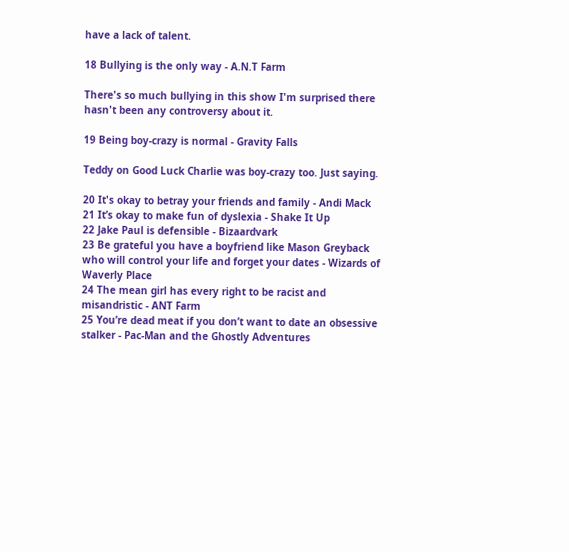have a lack of talent.

18 Bullying is the only way - A.N.T Farm

There's so much bullying in this show I'm surprised there hasn't been any controversy about it.

19 Being boy-crazy is normal - Gravity Falls

Teddy on Good Luck Charlie was boy-crazy too. Just saying.

20 It's okay to betray your friends and family - Andi Mack
21 It’s okay to make fun of dyslexia - Shake It Up
22 Jake Paul is defensible - Bizaardvark
23 Be grateful you have a boyfriend like Mason Greyback who will control your life and forget your dates - Wizards of Waverly Place
24 The mean girl has every right to be racist and misandristic - ANT Farm
25 You’re dead meat if you don’t want to date an obsessive stalker - Pac-Man and the Ghostly Adventures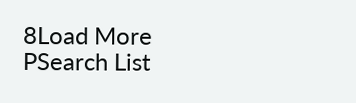8Load More
PSearch List